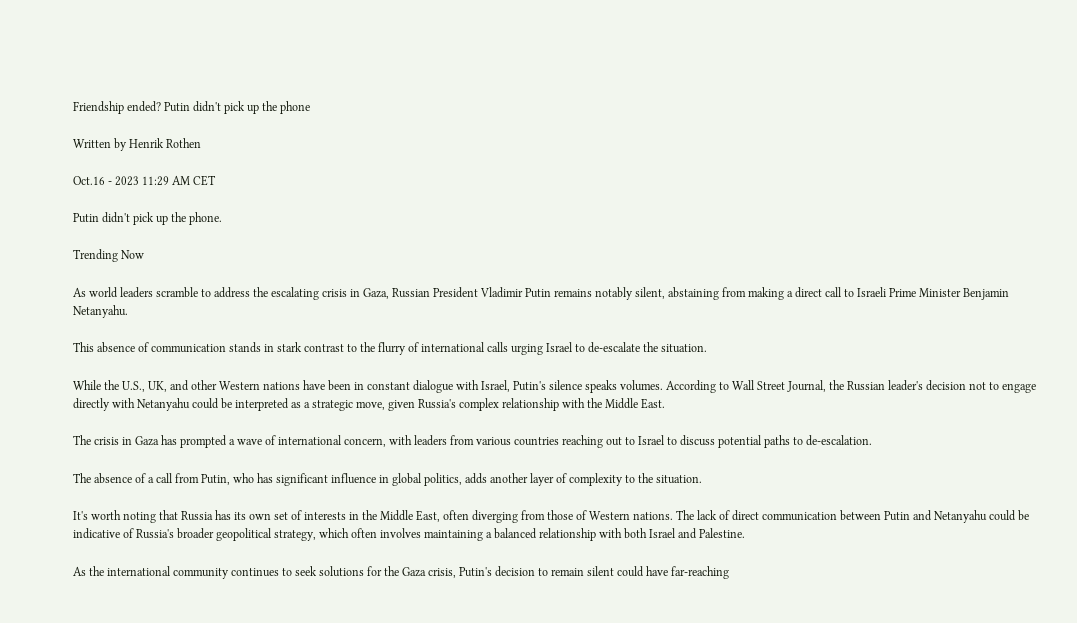Friendship ended? Putin didn't pick up the phone

Written by Henrik Rothen

Oct.16 - 2023 11:29 AM CET

Putin didn't pick up the phone.

Trending Now

As world leaders scramble to address the escalating crisis in Gaza, Russian President Vladimir Putin remains notably silent, abstaining from making a direct call to Israeli Prime Minister Benjamin Netanyahu.

This absence of communication stands in stark contrast to the flurry of international calls urging Israel to de-escalate the situation.

While the U.S., UK, and other Western nations have been in constant dialogue with Israel, Putin's silence speaks volumes. According to Wall Street Journal, the Russian leader's decision not to engage directly with Netanyahu could be interpreted as a strategic move, given Russia's complex relationship with the Middle East.

The crisis in Gaza has prompted a wave of international concern, with leaders from various countries reaching out to Israel to discuss potential paths to de-escalation.

The absence of a call from Putin, who has significant influence in global politics, adds another layer of complexity to the situation.

It's worth noting that Russia has its own set of interests in the Middle East, often diverging from those of Western nations. The lack of direct communication between Putin and Netanyahu could be indicative of Russia's broader geopolitical strategy, which often involves maintaining a balanced relationship with both Israel and Palestine.

As the international community continues to seek solutions for the Gaza crisis, Putin's decision to remain silent could have far-reaching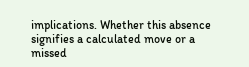implications. Whether this absence signifies a calculated move or a missed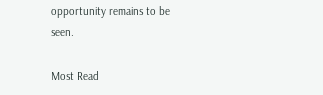opportunity remains to be seen.

Most Read